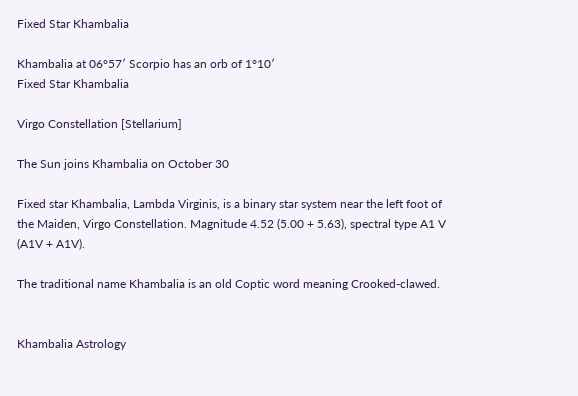Fixed Star Khambalia

Khambalia at 06°57′ Scorpio has an orb of 1°10′
Fixed Star Khambalia

Virgo Constellation [Stellarium]

The Sun joins Khambalia on October 30

Fixed star Khambalia, Lambda Virginis, is a binary star system near the left foot of the Maiden, Virgo Constellation. Magnitude 4.52 (5.00 + 5.63), spectral type A1 V (A1V + A1V).

The traditional name Khambalia is an old Coptic word meaning Crooked-clawed.


Khambalia Astrology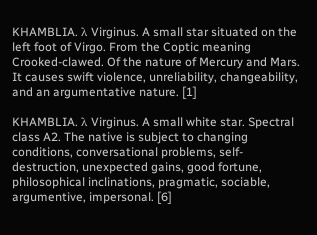KHAMBLIA. λ Virginus. A small star situated on the left foot of Virgo. From the Coptic meaning Crooked-clawed. Of the nature of Mercury and Mars. It causes swift violence, unreliability, changeability, and an argumentative nature. [1]

KHAMBLIA. λ Virginus. A small white star. Spectral class A2. The native is subject to changing conditions, conversational problems, self-destruction, unexpected gains, good fortune, philosophical inclinations, pragmatic, sociable, argumentive, impersonal. [6]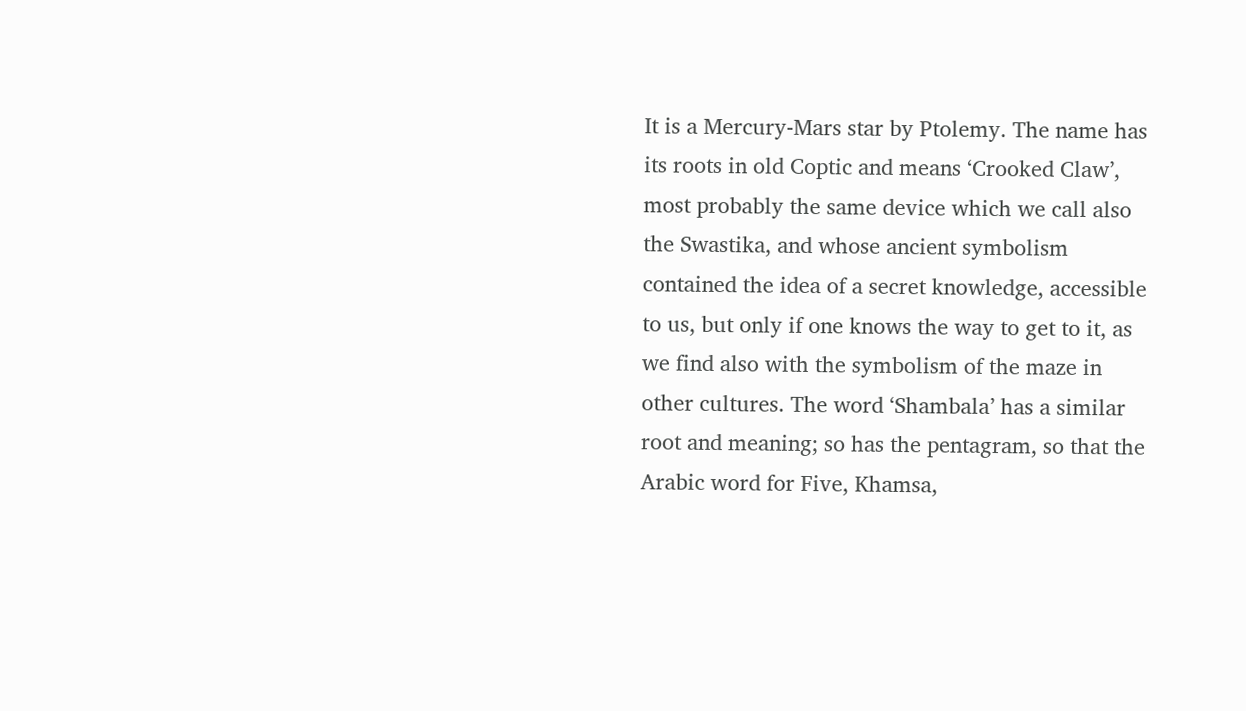It is a Mercury-Mars star by Ptolemy. The name has its roots in old Coptic and means ‘Crooked Claw’, most probably the same device which we call also the Swastika, and whose ancient symbolism contained the idea of a secret knowledge, accessible to us, but only if one knows the way to get to it, as we find also with the symbolism of the maze in other cultures. The word ‘Shambala’ has a similar root and meaning; so has the pentagram, so that the Arabic word for Five, Khamsa,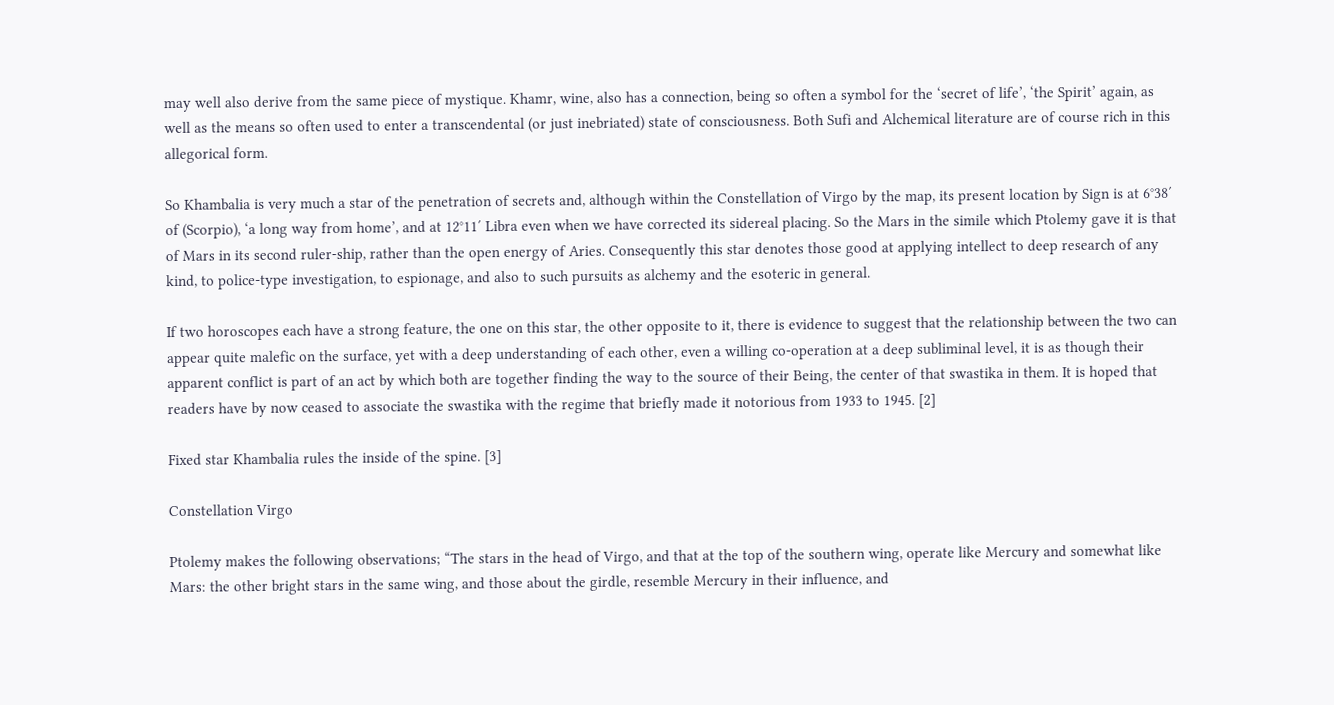may well also derive from the same piece of mystique. Khamr, wine, also has a connection, being so often a symbol for the ‘secret of life’, ‘the Spirit’ again, as well as the means so often used to enter a transcendental (or just inebriated) state of consciousness. Both Sufi and Alchemical literature are of course rich in this allegorical form.

So Khambalia is very much a star of the penetration of secrets and, although within the Constellation of Virgo by the map, its present location by Sign is at 6°38′ of (Scorpio), ‘a long way from home’, and at 12°11′ Libra even when we have corrected its sidereal placing. So the Mars in the simile which Ptolemy gave it is that of Mars in its second ruler-ship, rather than the open energy of Aries. Consequently this star denotes those good at applying intellect to deep research of any kind, to police-type investigation, to espionage, and also to such pursuits as alchemy and the esoteric in general.

If two horoscopes each have a strong feature, the one on this star, the other opposite to it, there is evidence to suggest that the relationship between the two can appear quite malefic on the surface, yet with a deep understanding of each other, even a willing co-operation at a deep subliminal level, it is as though their apparent conflict is part of an act by which both are together finding the way to the source of their Being, the center of that swastika in them. It is hoped that readers have by now ceased to associate the swastika with the regime that briefly made it notorious from 1933 to 1945. [2]

Fixed star Khambalia rules the inside of the spine. [3]

Constellation Virgo

Ptolemy makes the following observations; “The stars in the head of Virgo, and that at the top of the southern wing, operate like Mercury and somewhat like Mars: the other bright stars in the same wing, and those about the girdle, resemble Mercury in their influence, and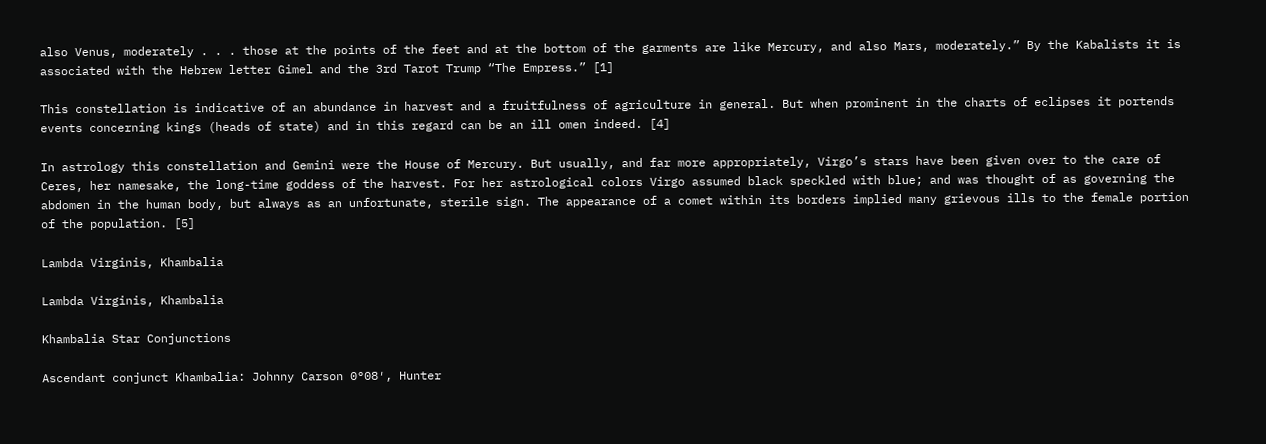also Venus, moderately . . . those at the points of the feet and at the bottom of the garments are like Mercury, and also Mars, moderately.” By the Kabalists it is associated with the Hebrew letter Gimel and the 3rd Tarot Trump “The Empress.” [1]

This constellation is indicative of an abundance in harvest and a fruitfulness of agriculture in general. But when prominent in the charts of eclipses it portends events concerning kings (heads of state) and in this regard can be an ill omen indeed. [4]

In astrology this constellation and Gemini were the House of Mercury. But usually, and far more appropriately, Virgo’s stars have been given over to the care of Ceres, her namesake, the long-time goddess of the harvest. For her astrological colors Virgo assumed black speckled with blue; and was thought of as governing the abdomen in the human body, but always as an unfortunate, sterile sign. The appearance of a comet within its borders implied many grievous ills to the female portion of the population. [5]

Lambda Virginis, Khambalia

Lambda Virginis, Khambalia

Khambalia Star Conjunctions

Ascendant conjunct Khambalia: Johnny Carson 0°08′, Hunter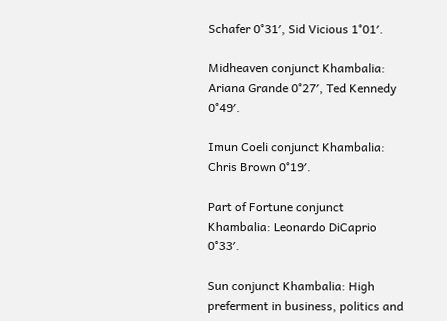Schafer 0°31′, Sid Vicious 1°01′.

Midheaven conjunct Khambalia: Ariana Grande 0°27′, Ted Kennedy 0°49′.

Imun Coeli conjunct Khambalia: Chris Brown 0°19′.

Part of Fortune conjunct Khambalia: Leonardo DiCaprio 0°33′.

Sun conjunct Khambalia: High preferment in business, politics and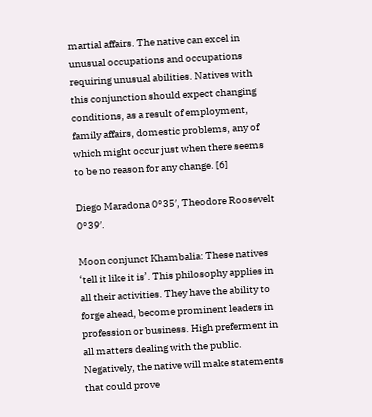martial affairs. The native can excel in unusual occupations and occupations requiring unusual abilities. Natives with this conjunction should expect changing conditions, as a result of employment, family affairs, domestic problems, any of which might occur just when there seems to be no reason for any change. [6]

Diego Maradona 0°35′, Theodore Roosevelt 0°39′.

Moon conjunct Khambalia: These natives ‘tell it like it is’. This philosophy applies in all their activities. They have the ability to forge ahead, become prominent leaders in profession or business. High preferment in all matters dealing with the public. Negatively, the native will make statements that could prove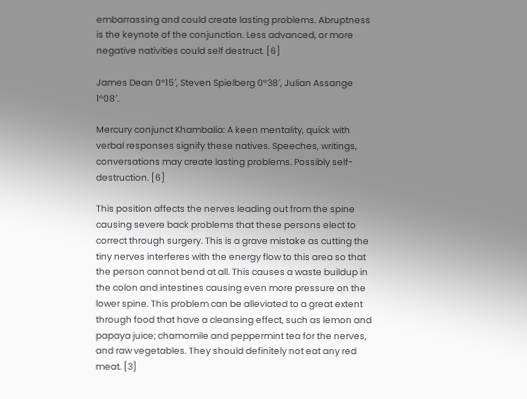embarrassing and could create lasting problems. Abruptness is the keynote of the conjunction. Less advanced, or more negative nativities could self destruct. [6]

James Dean 0°15′, Steven Spielberg 0°38′, Julian Assange 1°08′.

Mercury conjunct Khambalia: A keen mentality, quick with verbal responses signify these natives. Speeches, writings, conversations may create lasting problems. Possibly self-destruction. [6]

This position affects the nerves leading out from the spine causing severe back problems that these persons elect to correct through surgery. This is a grave mistake as cutting the tiny nerves interferes with the energy flow to this area so that the person cannot bend at all. This causes a waste buildup in the colon and intestines causing even more pressure on the lower spine. This problem can be alleviated to a great extent through food that have a cleansing effect, such as lemon and papaya juice; chamomile and peppermint tea for the nerves, and raw vegetables. They should definitely not eat any red meat. [3]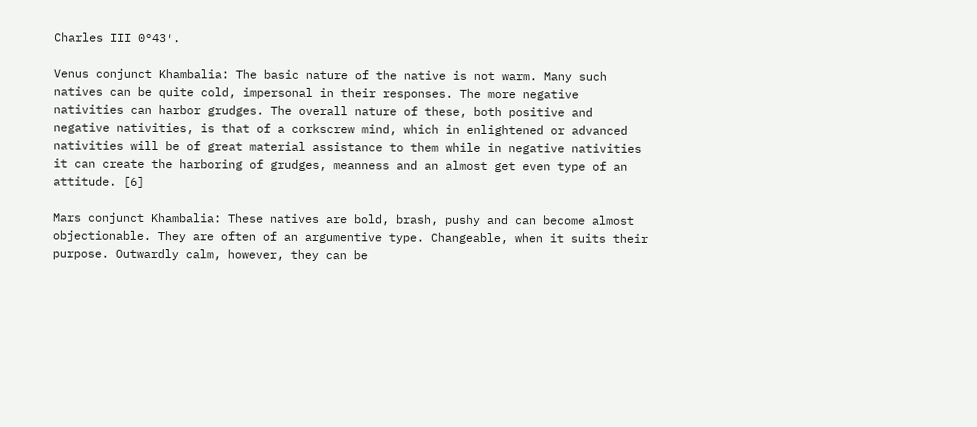Charles III 0°43′.

Venus conjunct Khambalia: The basic nature of the native is not warm. Many such natives can be quite cold, impersonal in their responses. The more negative nativities can harbor grudges. The overall nature of these, both positive and negative nativities, is that of a corkscrew mind, which in enlightened or advanced nativities will be of great material assistance to them while in negative nativities it can create the harboring of grudges, meanness and an almost get even type of an attitude. [6]

Mars conjunct Khambalia: These natives are bold, brash, pushy and can become almost objectionable. They are often of an argumentive type. Changeable, when it suits their purpose. Outwardly calm, however, they can be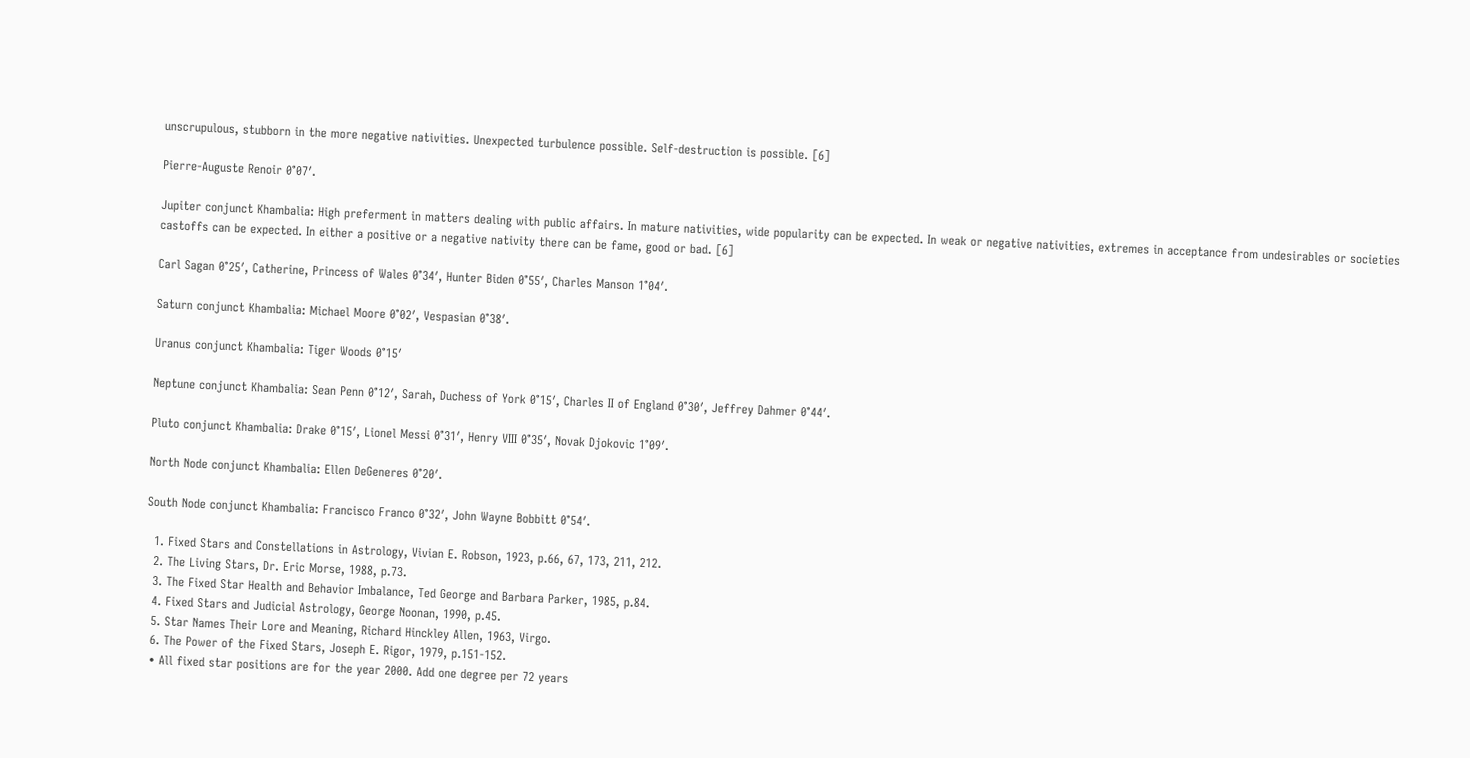unscrupulous, stubborn in the more negative nativities. Unexpected turbulence possible. Self-destruction is possible. [6]

Pierre-Auguste Renoir 0°07′.

Jupiter conjunct Khambalia: High preferment in matters dealing with public affairs. In mature nativities, wide popularity can be expected. In weak or negative nativities, extremes in acceptance from undesirables or societies castoffs can be expected. In either a positive or a negative nativity there can be fame, good or bad. [6]

Carl Sagan 0°25′, Catherine, Princess of Wales 0°34′, Hunter Biden 0°55′, Charles Manson 1°04′.

Saturn conjunct Khambalia: Michael Moore 0°02′, Vespasian 0°38′.

Uranus conjunct Khambalia: Tiger Woods 0°15′

Neptune conjunct Khambalia: Sean Penn 0°12′, Sarah, Duchess of York 0°15′, Charles II of England 0°30′, Jeffrey Dahmer 0°44′.

Pluto conjunct Khambalia: Drake 0°15′, Lionel Messi 0°31′, Henry VIII 0°35′, Novak Djokovic 1°09′.

North Node conjunct Khambalia: Ellen DeGeneres 0°20′.

South Node conjunct Khambalia: Francisco Franco 0°32′, John Wayne Bobbitt 0°54′.

  1. Fixed Stars and Constellations in Astrology, Vivian E. Robson, 1923, p.66, 67, 173, 211, 212.
  2. The Living Stars, Dr. Eric Morse, 1988, p.73.
  3. The Fixed Star Health and Behavior Imbalance, Ted George and Barbara Parker, 1985, p.84.
  4. Fixed Stars and Judicial Astrology, George Noonan, 1990, p.45.
  5. Star Names Their Lore and Meaning, Richard Hinckley Allen, 1963, Virgo.
  6. The Power of the Fixed Stars, Joseph E. Rigor, 1979, p.151-152.
  • All fixed star positions are for the year 2000. Add one degree per 72 years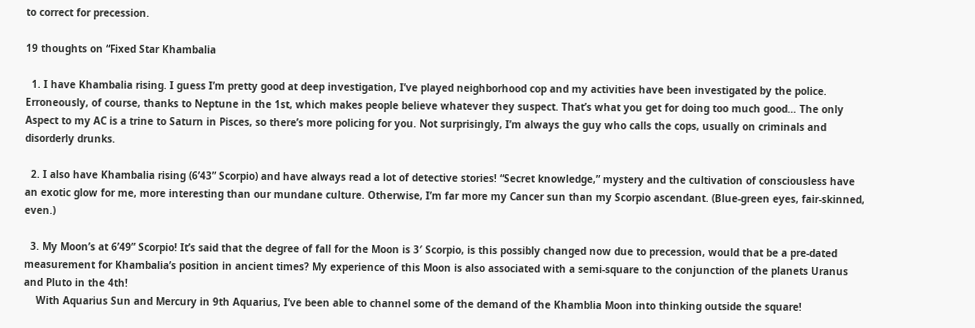to correct for precession.

19 thoughts on “Fixed Star Khambalia

  1. I have Khambalia rising. I guess I’m pretty good at deep investigation, I’ve played neighborhood cop and my activities have been investigated by the police. Erroneously, of course, thanks to Neptune in the 1st, which makes people believe whatever they suspect. That’s what you get for doing too much good… The only Aspect to my AC is a trine to Saturn in Pisces, so there’s more policing for you. Not surprisingly, I’m always the guy who calls the cops, usually on criminals and disorderly drunks.

  2. I also have Khambalia rising (6’43” Scorpio) and have always read a lot of detective stories! “Secret knowledge,” mystery and the cultivation of consciousless have an exotic glow for me, more interesting than our mundane culture. Otherwise, I’m far more my Cancer sun than my Scorpio ascendant. (Blue-green eyes, fair-skinned, even.)

  3. My Moon’s at 6’49” Scorpio! It’s said that the degree of fall for the Moon is 3′ Scorpio, is this possibly changed now due to precession, would that be a pre-dated measurement for Khambalia’s position in ancient times? My experience of this Moon is also associated with a semi-square to the conjunction of the planets Uranus and Pluto in the 4th!
    With Aquarius Sun and Mercury in 9th Aquarius, I’ve been able to channel some of the demand of the Khamblia Moon into thinking outside the square!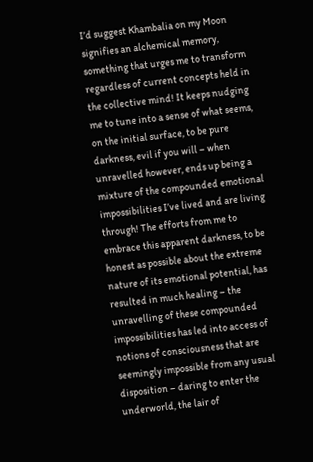I’d suggest Khambalia on my Moon signifies an alchemical memory, something that urges me to transform regardless of current concepts held in the collective mind! It keeps nudging me to tune into a sense of what seems, on the initial surface, to be pure darkness, evil if you will – when unravelled however, ends up being a mixture of the compounded emotional impossibilities I’ve lived and are living through! The efforts from me to embrace this apparent darkness, to be honest as possible about the extreme nature of its emotional potential, has resulted in much healing – the unravelling of these compounded impossibilities has led into access of notions of consciousness that are seemingly impossible from any usual disposition – daring to enter the underworld, the lair of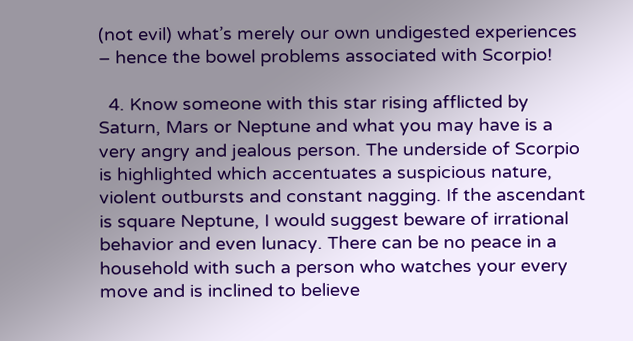(not evil) what’s merely our own undigested experiences – hence the bowel problems associated with Scorpio!

  4. Know someone with this star rising afflicted by Saturn, Mars or Neptune and what you may have is a very angry and jealous person. The underside of Scorpio is highlighted which accentuates a suspicious nature, violent outbursts and constant nagging. If the ascendant is square Neptune, I would suggest beware of irrational behavior and even lunacy. There can be no peace in a household with such a person who watches your every move and is inclined to believe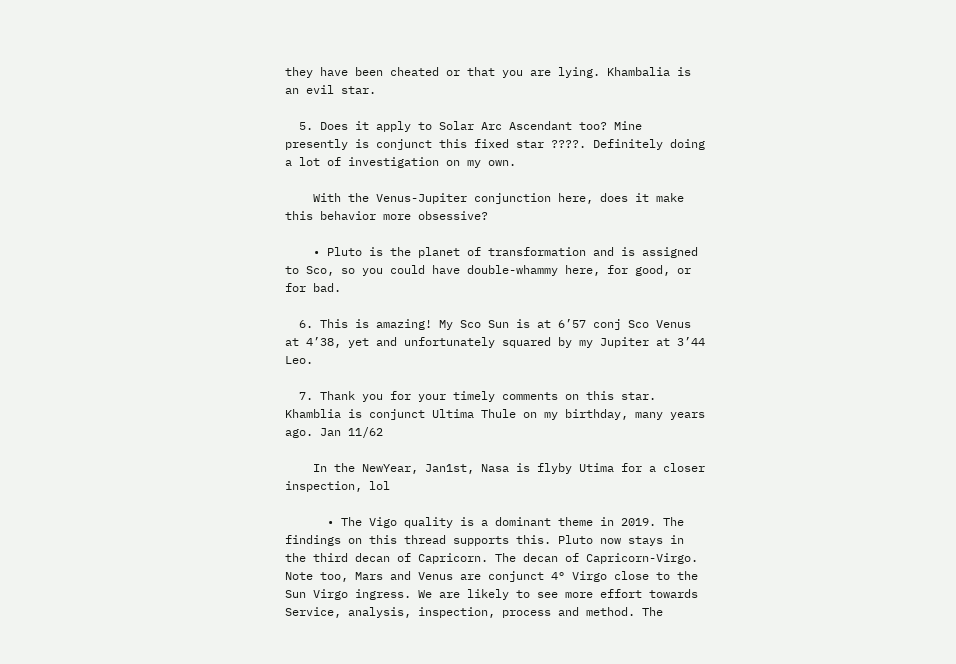they have been cheated or that you are lying. Khambalia is an evil star.

  5. Does it apply to Solar Arc Ascendant too? Mine presently is conjunct this fixed star ????. Definitely doing a lot of investigation on my own.

    With the Venus-Jupiter conjunction here, does it make this behavior more obsessive?

    • Pluto is the planet of transformation and is assigned to Sco, so you could have double-whammy here, for good, or for bad.

  6. This is amazing! My Sco Sun is at 6’57 conj Sco Venus at 4’38, yet and unfortunately squared by my Jupiter at 3’44 Leo.

  7. Thank you for your timely comments on this star. Khamblia is conjunct Ultima Thule on my birthday, many years ago. Jan 11/62

    In the NewYear, Jan1st, Nasa is flyby Utima for a closer inspection, lol

      • The Vigo quality is a dominant theme in 2019. The findings on this thread supports this. Pluto now stays in the third decan of Capricorn. The decan of Capricorn-Virgo. Note too, Mars and Venus are conjunct 4° Virgo close to the Sun Virgo ingress. We are likely to see more effort towards Service, analysis, inspection, process and method. The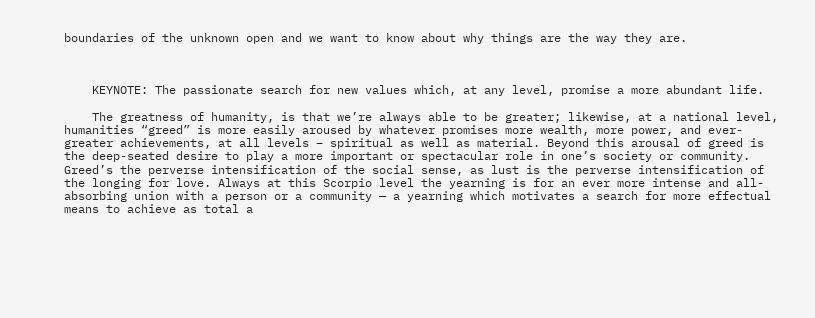boundaries of the unknown open and we want to know about why things are the way they are.



    KEYNOTE: The passionate search for new values which, at any level, promise a more abundant life.

    The greatness of humanity, is that we’re always able to be greater; likewise, at a national level, humanities “greed” is more easily aroused by whatever promises more wealth, more power, and ever-greater achievements, at all levels – spiritual as well as material. Beyond this arousal of greed is the deep-seated desire to play a more important or spectacular role in one’s society or community. Greed’s the perverse intensification of the social sense, as lust is the perverse intensification of the longing for love. Always at this Scorpio level the yearning is for an ever more intense and all-absorbing union with a person or a community — a yearning which motivates a search for more effectual means to achieve as total a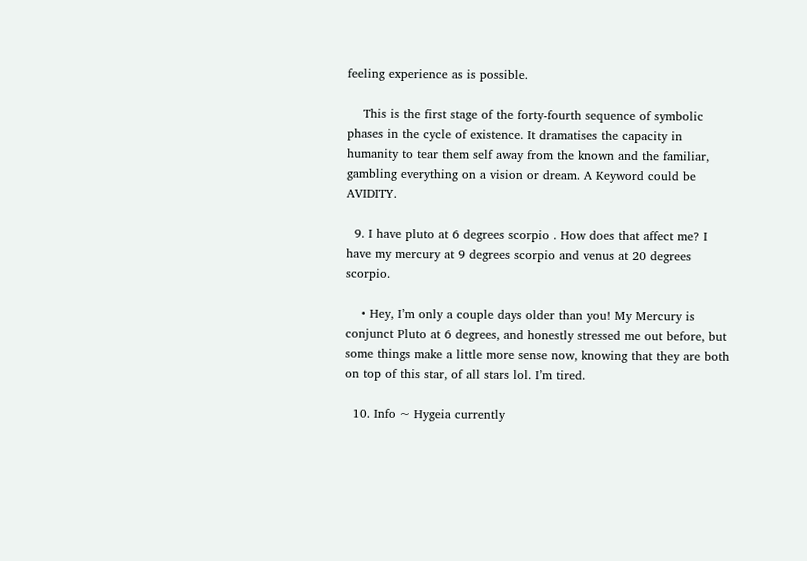feeling experience as is possible.

    This is the first stage of the forty-fourth sequence of symbolic phases in the cycle of existence. It dramatises the capacity in humanity to tear them self away from the known and the familiar, gambling everything on a vision or dream. A Keyword could be AVIDITY.

  9. I have pluto at 6 degrees scorpio . How does that affect me? I have my mercury at 9 degrees scorpio and venus at 20 degrees scorpio.

    • Hey, I’m only a couple days older than you! My Mercury is conjunct Pluto at 6 degrees, and honestly stressed me out before, but some things make a little more sense now, knowing that they are both on top of this star, of all stars lol. I’m tired.

  10. Info ~ Hygeia currently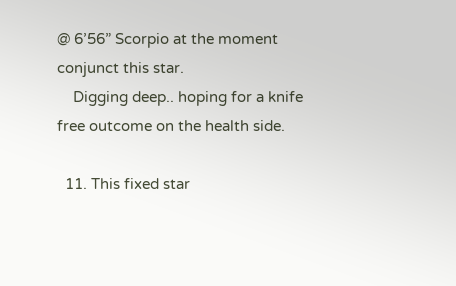@ 6’56” Scorpio at the moment conjunct this star.
    Digging deep.. hoping for a knife free outcome on the health side.

  11. This fixed star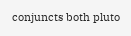conjuncts both pluto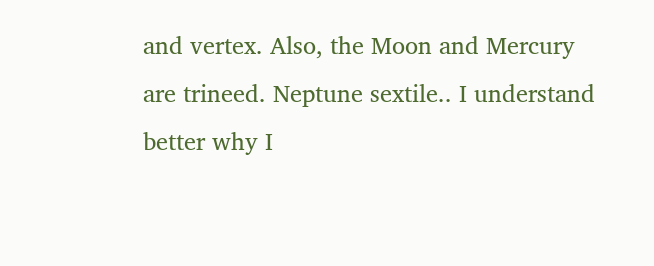and vertex. Also, the Moon and Mercury are trineed. Neptune sextile.. I understand better why I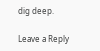dig deep.

Leave a Reply